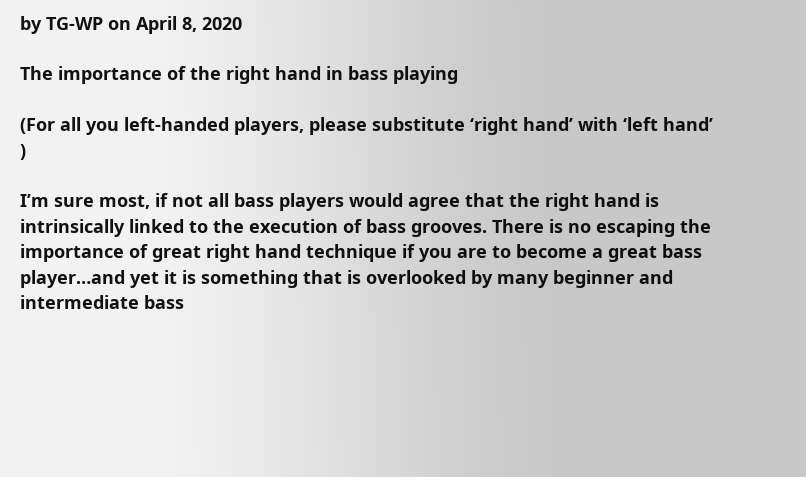by TG-WP on April 8, 2020

The importance of the right hand in bass playing

(For all you left-handed players, please substitute ‘right hand’ with ‘left hand’  )

I’m sure most, if not all bass players would agree that the right hand is intrinsically linked to the execution of bass grooves. There is no escaping the importance of great right hand technique if you are to become a great bass player…and yet it is something that is overlooked by many beginner and intermediate bass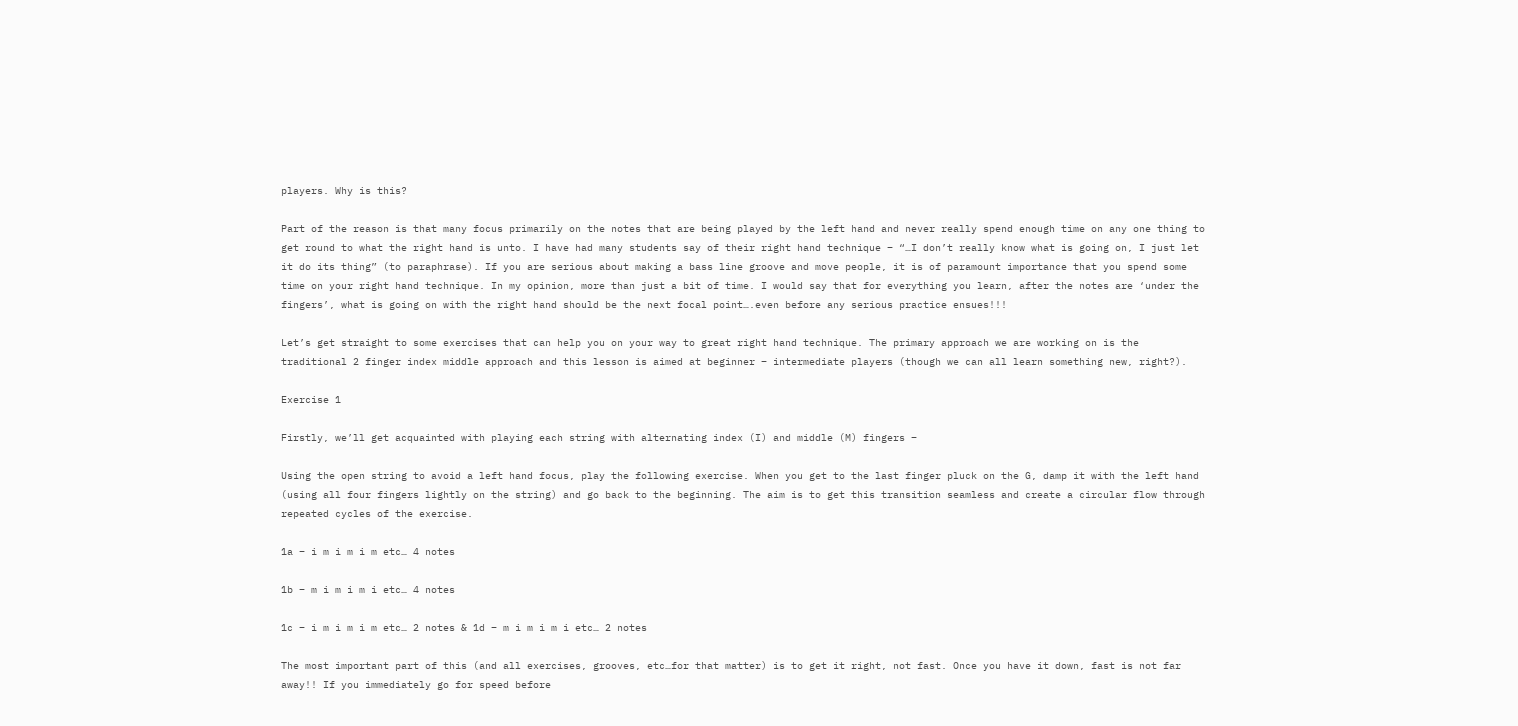players. Why is this?

Part of the reason is that many focus primarily on the notes that are being played by the left hand and never really spend enough time on any one thing to get round to what the right hand is unto. I have had many students say of their right hand technique – “…I don’t really know what is going on, I just let it do its thing” (to paraphrase). If you are serious about making a bass line groove and move people, it is of paramount importance that you spend some time on your right hand technique. In my opinion, more than just a bit of time. I would say that for everything you learn, after the notes are ‘under the fingers’, what is going on with the right hand should be the next focal point….even before any serious practice ensues!!!

Let’s get straight to some exercises that can help you on your way to great right hand technique. The primary approach we are working on is the traditional 2 finger index middle approach and this lesson is aimed at beginner – intermediate players (though we can all learn something new, right?).

Exercise 1

Firstly, we’ll get acquainted with playing each string with alternating index (I) and middle (M) fingers –

Using the open string to avoid a left hand focus, play the following exercise. When you get to the last finger pluck on the G, damp it with the left hand (using all four fingers lightly on the string) and go back to the beginning. The aim is to get this transition seamless and create a circular flow through repeated cycles of the exercise.

1a – i m i m i m etc… 4 notes

1b – m i m i m i etc… 4 notes

1c – i m i m i m etc… 2 notes & 1d – m i m i m i etc… 2 notes

The most important part of this (and all exercises, grooves, etc…for that matter) is to get it right, not fast. Once you have it down, fast is not far away!! If you immediately go for speed before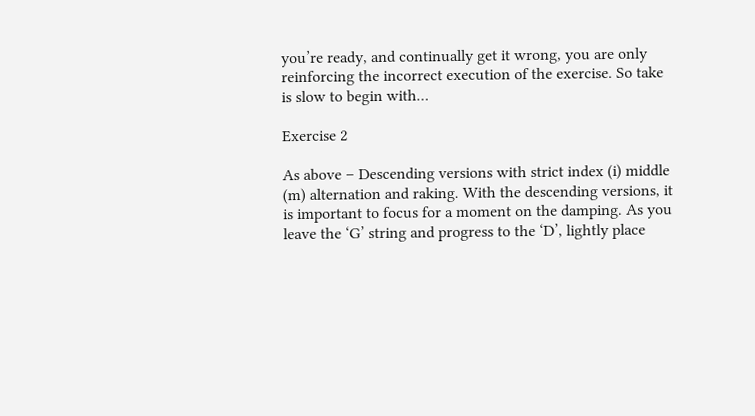you’re ready, and continually get it wrong, you are only reinforcing the incorrect execution of the exercise. So take is slow to begin with…

Exercise 2

As above – Descending versions with strict index (i) middle (m) alternation and raking. With the descending versions, it is important to focus for a moment on the damping. As you leave the ‘G’ string and progress to the ‘D’, lightly place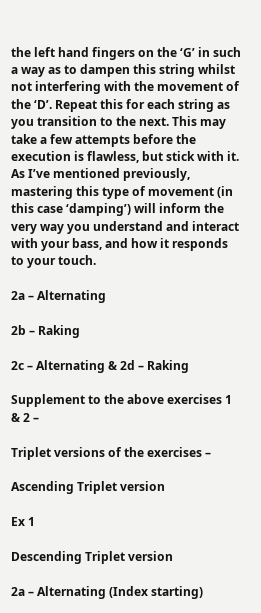the left hand fingers on the ‘G’ in such a way as to dampen this string whilst not interfering with the movement of the ‘D’. Repeat this for each string as you transition to the next. This may take a few attempts before the execution is flawless, but stick with it. As I’ve mentioned previously, mastering this type of movement (in this case ‘damping’) will inform the very way you understand and interact with your bass, and how it responds to your touch.

2a – Alternating

2b – Raking

2c – Alternating & 2d – Raking

Supplement to the above exercises 1 & 2 –

Triplet versions of the exercises –

Ascending Triplet version

Ex 1

Descending Triplet version

2a – Alternating (Index starting)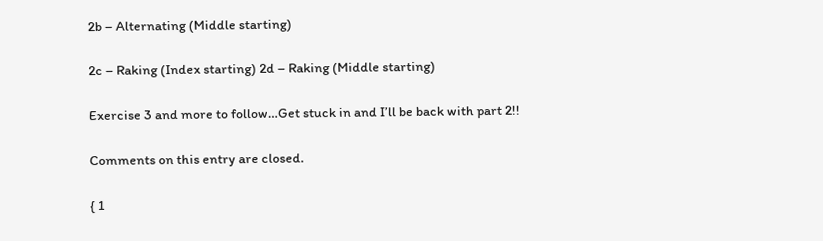2b – Alternating (Middle starting)

2c – Raking (Index starting) 2d – Raking (Middle starting)

Exercise 3 and more to follow…Get stuck in and I’ll be back with part 2!!

Comments on this entry are closed.

{ 1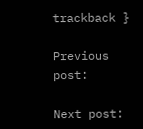trackback }

Previous post:

Next post: